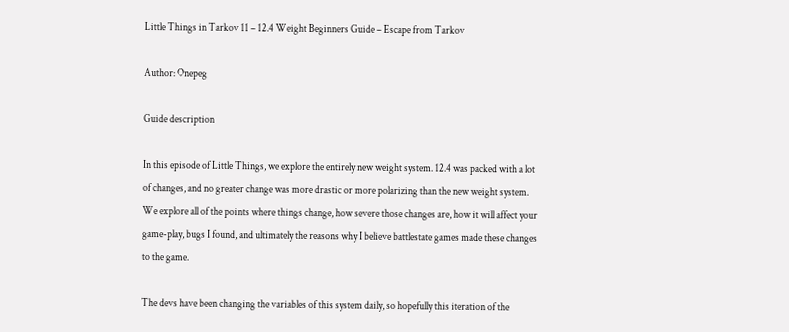Little Things in Tarkov 11 – 12.4 Weight Beginners Guide – Escape from Tarkov

Author: Onepeg

Guide description

In this episode of Little Things, we explore the entirely new weight system. 12.4 was packed with a lot of changes, and no greater change was more drastic or more polarizing than the new weight system. We explore all of the points where things change, how severe those changes are, how it will affect your game-play, bugs I found, and ultimately the reasons why I believe battlestate games made these changes to the game.

The devs have been changing the variables of this system daily, so hopefully this iteration of the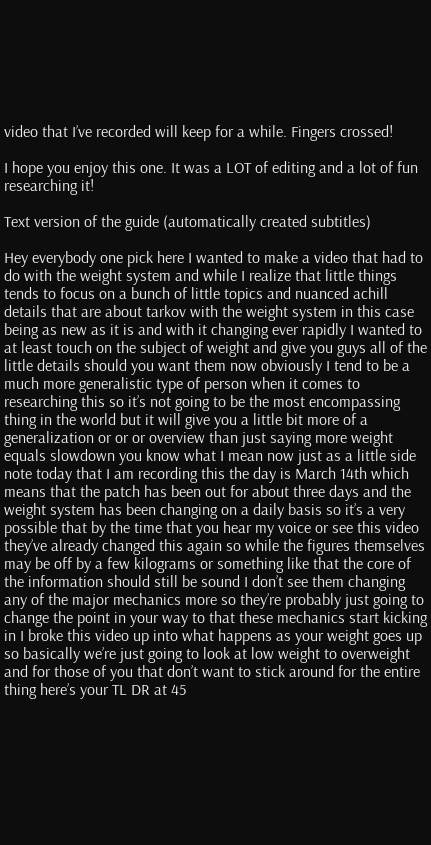video that I’ve recorded will keep for a while. Fingers crossed!

I hope you enjoy this one. It was a LOT of editing and a lot of fun researching it!

Text version of the guide (automatically created subtitles)

Hey everybody one pick here I wanted to make a video that had to do with the weight system and while I realize that little things tends to focus on a bunch of little topics and nuanced achill details that are about tarkov with the weight system in this case being as new as it is and with it changing ever rapidly I wanted to at least touch on the subject of weight and give you guys all of the little details should you want them now obviously I tend to be a much more generalistic type of person when it comes to researching this so it’s not going to be the most encompassing thing in the world but it will give you a little bit more of a generalization or or or overview than just saying more weight equals slowdown you know what I mean now just as a little side note today that I am recording this the day is March 14th which means that the patch has been out for about three days and the weight system has been changing on a daily basis so it’s a very possible that by the time that you hear my voice or see this video they’ve already changed this again so while the figures themselves may be off by a few kilograms or something like that the core of the information should still be sound I don’t see them changing any of the major mechanics more so they’re probably just going to change the point in your way to that these mechanics start kicking in I broke this video up into what happens as your weight goes up so basically we’re just going to look at low weight to overweight and for those of you that don’t want to stick around for the entire thing here’s your TL DR at 45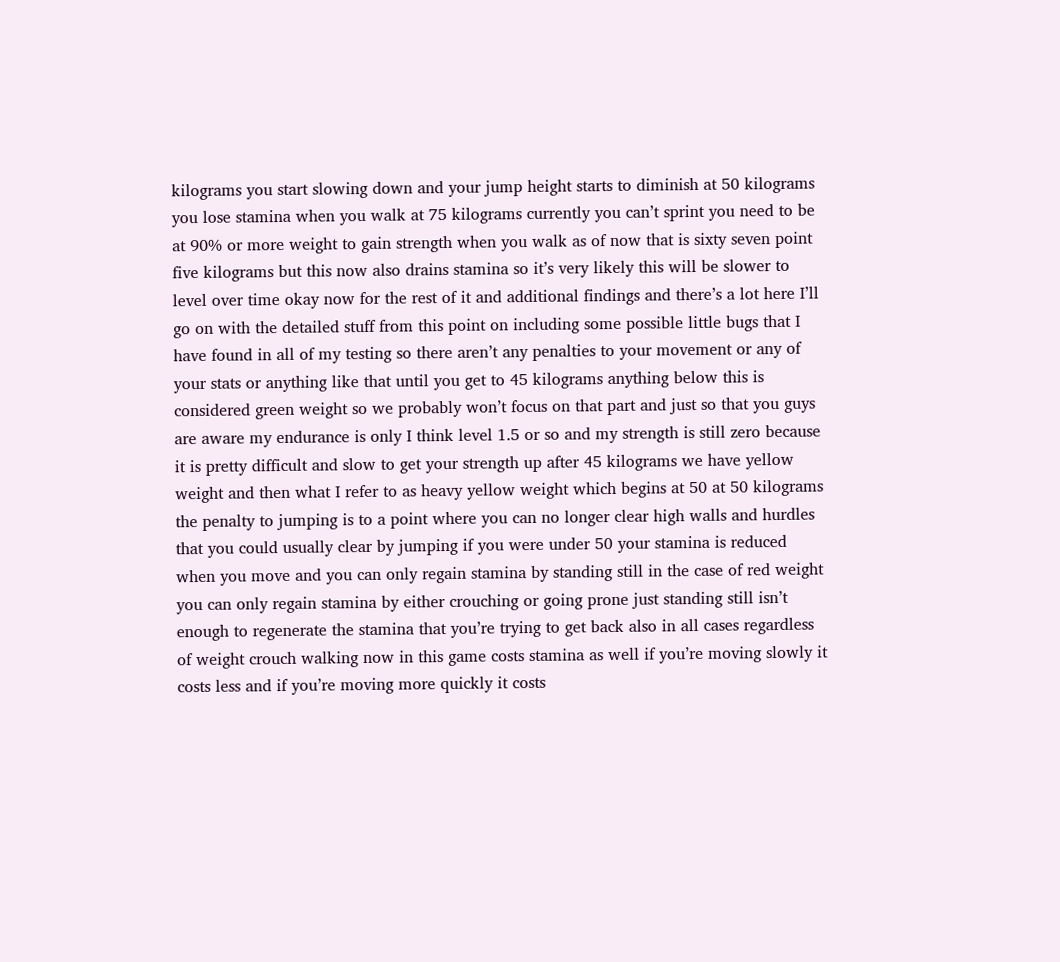kilograms you start slowing down and your jump height starts to diminish at 50 kilograms you lose stamina when you walk at 75 kilograms currently you can’t sprint you need to be at 90% or more weight to gain strength when you walk as of now that is sixty seven point five kilograms but this now also drains stamina so it’s very likely this will be slower to level over time okay now for the rest of it and additional findings and there’s a lot here I’ll go on with the detailed stuff from this point on including some possible little bugs that I have found in all of my testing so there aren’t any penalties to your movement or any of your stats or anything like that until you get to 45 kilograms anything below this is considered green weight so we probably won’t focus on that part and just so that you guys are aware my endurance is only I think level 1.5 or so and my strength is still zero because it is pretty difficult and slow to get your strength up after 45 kilograms we have yellow weight and then what I refer to as heavy yellow weight which begins at 50 at 50 kilograms the penalty to jumping is to a point where you can no longer clear high walls and hurdles that you could usually clear by jumping if you were under 50 your stamina is reduced when you move and you can only regain stamina by standing still in the case of red weight you can only regain stamina by either crouching or going prone just standing still isn’t enough to regenerate the stamina that you’re trying to get back also in all cases regardless of weight crouch walking now in this game costs stamina as well if you’re moving slowly it costs less and if you’re moving more quickly it costs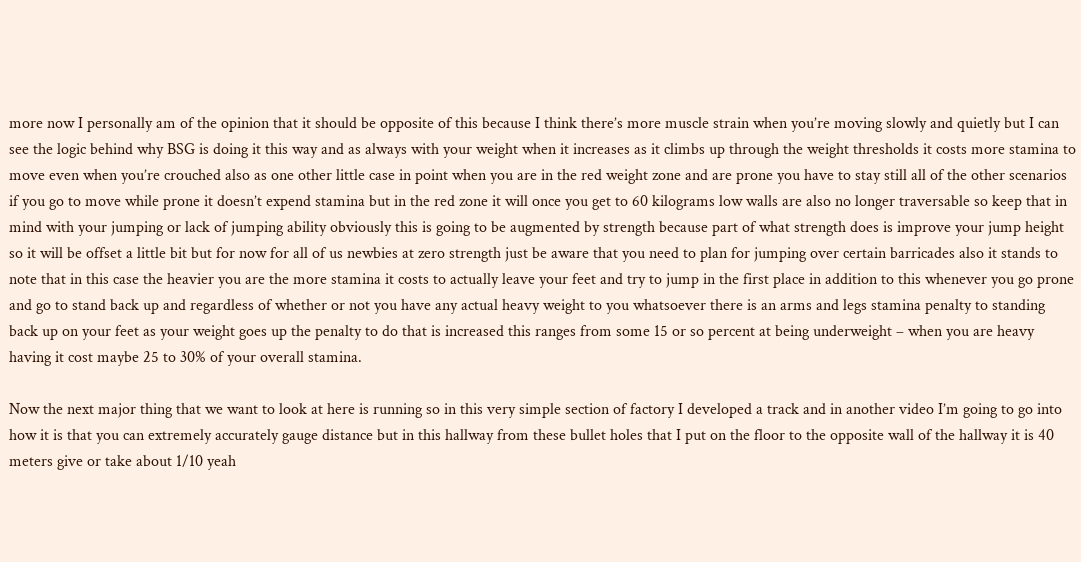more now I personally am of the opinion that it should be opposite of this because I think there’s more muscle strain when you’re moving slowly and quietly but I can see the logic behind why BSG is doing it this way and as always with your weight when it increases as it climbs up through the weight thresholds it costs more stamina to move even when you’re crouched also as one other little case in point when you are in the red weight zone and are prone you have to stay still all of the other scenarios if you go to move while prone it doesn’t expend stamina but in the red zone it will once you get to 60 kilograms low walls are also no longer traversable so keep that in mind with your jumping or lack of jumping ability obviously this is going to be augmented by strength because part of what strength does is improve your jump height so it will be offset a little bit but for now for all of us newbies at zero strength just be aware that you need to plan for jumping over certain barricades also it stands to note that in this case the heavier you are the more stamina it costs to actually leave your feet and try to jump in the first place in addition to this whenever you go prone and go to stand back up and regardless of whether or not you have any actual heavy weight to you whatsoever there is an arms and legs stamina penalty to standing back up on your feet as your weight goes up the penalty to do that is increased this ranges from some 15 or so percent at being underweight – when you are heavy having it cost maybe 25 to 30% of your overall stamina.

Now the next major thing that we want to look at here is running so in this very simple section of factory I developed a track and in another video I’m going to go into how it is that you can extremely accurately gauge distance but in this hallway from these bullet holes that I put on the floor to the opposite wall of the hallway it is 40 meters give or take about 1/10 yeah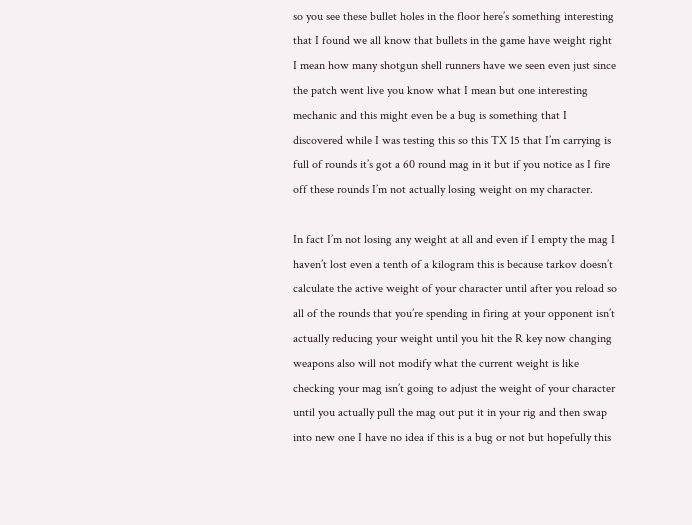so you see these bullet holes in the floor here’s something interesting that I found we all know that bullets in the game have weight right I mean how many shotgun shell runners have we seen even just since the patch went live you know what I mean but one interesting mechanic and this might even be a bug is something that I discovered while I was testing this so this TX 15 that I’m carrying is full of rounds it’s got a 60 round mag in it but if you notice as I fire off these rounds I’m not actually losing weight on my character.

In fact I’m not losing any weight at all and even if I empty the mag I haven’t lost even a tenth of a kilogram this is because tarkov doesn’t calculate the active weight of your character until after you reload so all of the rounds that you’re spending in firing at your opponent isn’t actually reducing your weight until you hit the R key now changing weapons also will not modify what the current weight is like checking your mag isn’t going to adjust the weight of your character until you actually pull the mag out put it in your rig and then swap into new one I have no idea if this is a bug or not but hopefully this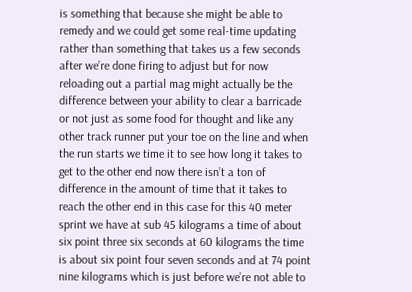is something that because she might be able to remedy and we could get some real-time updating rather than something that takes us a few seconds after we’re done firing to adjust but for now reloading out a partial mag might actually be the difference between your ability to clear a barricade or not just as some food for thought and like any other track runner put your toe on the line and when the run starts we time it to see how long it takes to get to the other end now there isn’t a ton of difference in the amount of time that it takes to reach the other end in this case for this 40 meter sprint we have at sub 45 kilograms a time of about six point three six seconds at 60 kilograms the time is about six point four seven seconds and at 74 point nine kilograms which is just before we’re not able to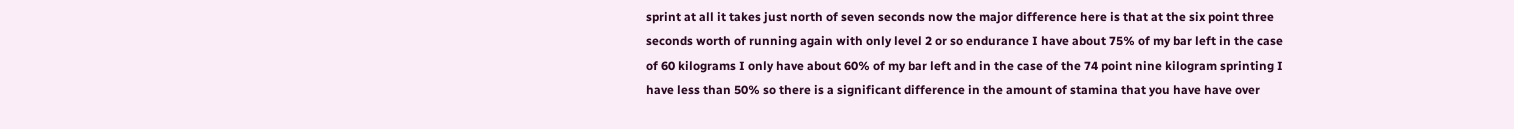sprint at all it takes just north of seven seconds now the major difference here is that at the six point three seconds worth of running again with only level 2 or so endurance I have about 75% of my bar left in the case of 60 kilograms I only have about 60% of my bar left and in the case of the 74 point nine kilogram sprinting I have less than 50% so there is a significant difference in the amount of stamina that you have have over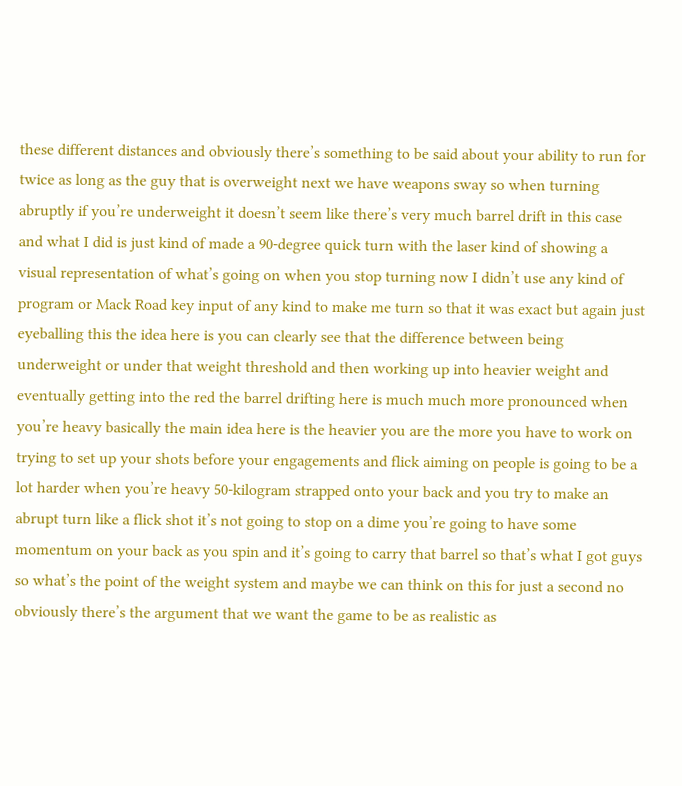these different distances and obviously there’s something to be said about your ability to run for twice as long as the guy that is overweight next we have weapons sway so when turning abruptly if you’re underweight it doesn’t seem like there’s very much barrel drift in this case and what I did is just kind of made a 90-degree quick turn with the laser kind of showing a visual representation of what’s going on when you stop turning now I didn’t use any kind of program or Mack Road key input of any kind to make me turn so that it was exact but again just eyeballing this the idea here is you can clearly see that the difference between being underweight or under that weight threshold and then working up into heavier weight and eventually getting into the red the barrel drifting here is much much more pronounced when you’re heavy basically the main idea here is the heavier you are the more you have to work on trying to set up your shots before your engagements and flick aiming on people is going to be a lot harder when you’re heavy 50-kilogram strapped onto your back and you try to make an abrupt turn like a flick shot it’s not going to stop on a dime you’re going to have some momentum on your back as you spin and it’s going to carry that barrel so that’s what I got guys so what’s the point of the weight system and maybe we can think on this for just a second no obviously there’s the argument that we want the game to be as realistic as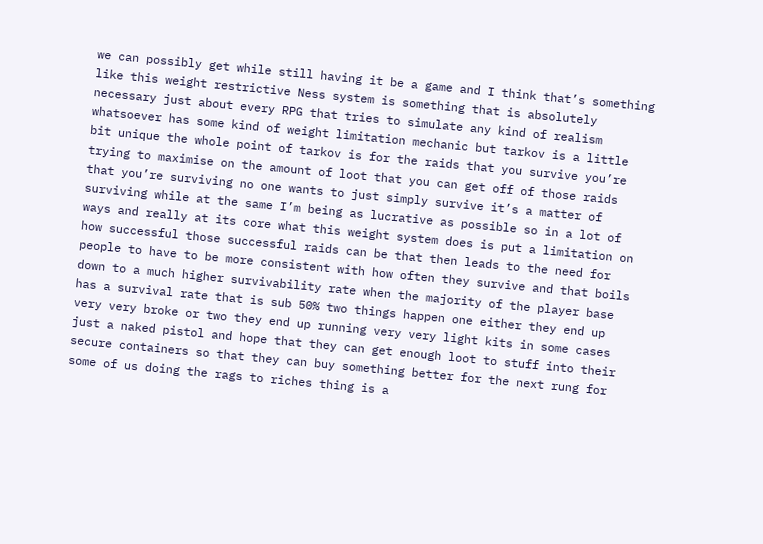we can possibly get while still having it be a game and I think that’s something like this weight restrictive Ness system is something that is absolutely necessary just about every RPG that tries to simulate any kind of realism whatsoever has some kind of weight limitation mechanic but tarkov is a little bit unique the whole point of tarkov is for the raids that you survive you’re trying to maximise on the amount of loot that you can get off of those raids that you’re surviving no one wants to just simply survive it’s a matter of surviving while at the same I’m being as lucrative as possible so in a lot of ways and really at its core what this weight system does is put a limitation on how successful those successful raids can be that then leads to the need for people to have to be more consistent with how often they survive and that boils down to a much higher survivability rate when the majority of the player base has a survival rate that is sub 50% two things happen one either they end up very very broke or two they end up running very very light kits in some cases just a naked pistol and hope that they can get enough loot to stuff into their secure containers so that they can buy something better for the next rung for some of us doing the rags to riches thing is a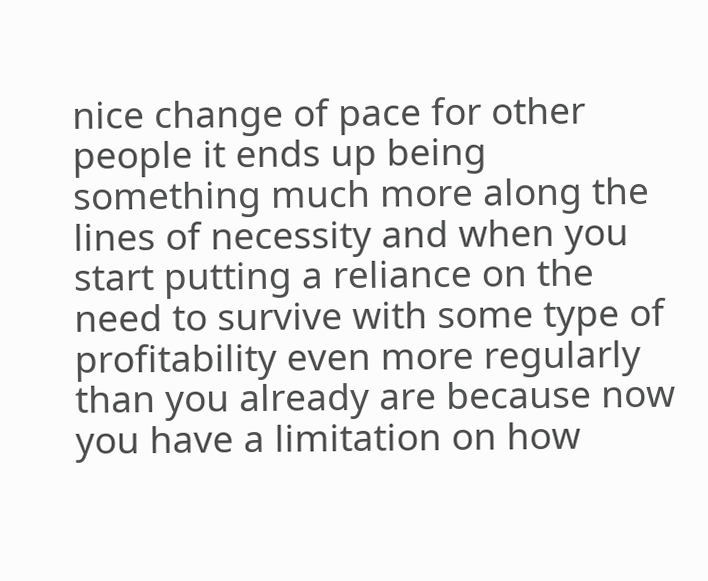nice change of pace for other people it ends up being something much more along the lines of necessity and when you start putting a reliance on the need to survive with some type of profitability even more regularly than you already are because now you have a limitation on how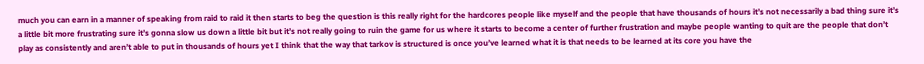much you can earn in a manner of speaking from raid to raid it then starts to beg the question is this really right for the hardcores people like myself and the people that have thousands of hours it’s not necessarily a bad thing sure it’s a little bit more frustrating sure it’s gonna slow us down a little bit but it’s not really going to ruin the game for us where it starts to become a center of further frustration and maybe people wanting to quit are the people that don’t play as consistently and aren’t able to put in thousands of hours yet I think that the way that tarkov is structured is once you’ve learned what it is that needs to be learned at its core you have the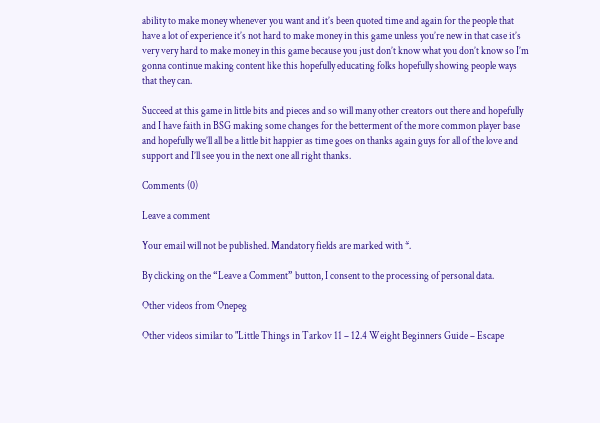ability to make money whenever you want and it’s been quoted time and again for the people that have a lot of experience it’s not hard to make money in this game unless you’re new in that case it’s very very hard to make money in this game because you just don’t know what you don’t know so I’m gonna continue making content like this hopefully educating folks hopefully showing people ways that they can.

Succeed at this game in little bits and pieces and so will many other creators out there and hopefully and I have faith in BSG making some changes for the betterment of the more common player base and hopefully we’ll all be a little bit happier as time goes on thanks again guys for all of the love and support and I’ll see you in the next one all right thanks.

Comments (0)

Leave a comment

Your email will not be published. Mandatory fields are marked with *.

By clicking on the “Leave a Comment” button, I consent to the processing of personal data.

Other videos from Onepeg

Other videos similar to "Little Things in Tarkov 11 – 12.4 Weight Beginners Guide – Escape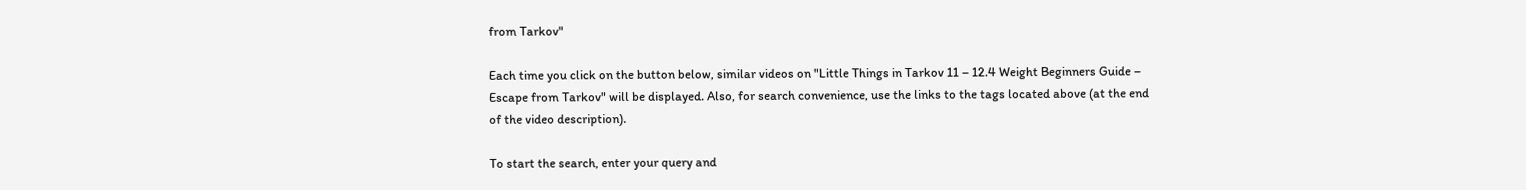from Tarkov"

Each time you click on the button below, similar videos on "Little Things in Tarkov 11 – 12.4 Weight Beginners Guide – Escape from Tarkov" will be displayed. Also, for search convenience, use the links to the tags located above (at the end of the video description).

To start the search, enter your query and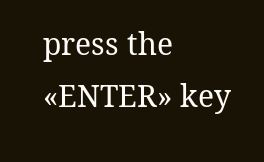press the «ENTER» key